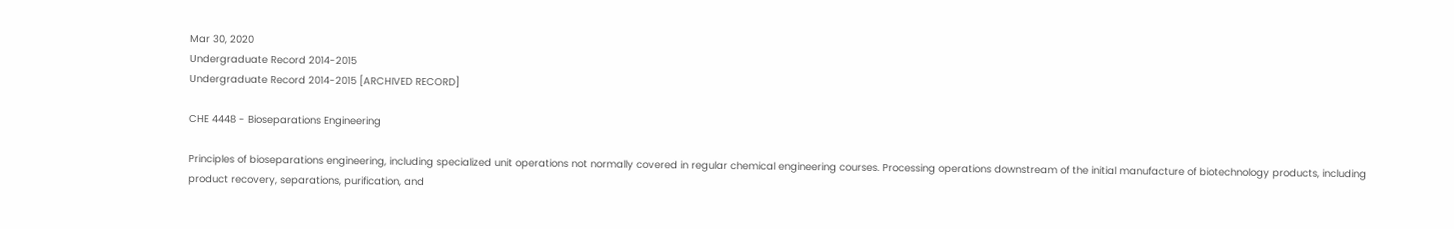Mar 30, 2020
Undergraduate Record 2014-2015
Undergraduate Record 2014-2015 [ARCHIVED RECORD]

CHE 4448 - Bioseparations Engineering

Principles of bioseparations engineering, including specialized unit operations not normally covered in regular chemical engineering courses. Processing operations downstream of the initial manufacture of biotechnology products, including product recovery, separations, purification, and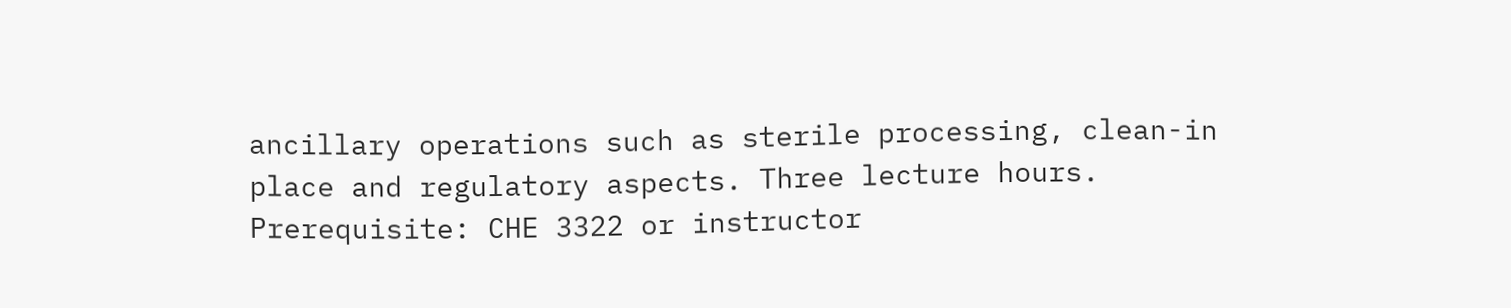ancillary operations such as sterile processing, clean-in place and regulatory aspects. Three lecture hours. Prerequisite: CHE 3322 or instructor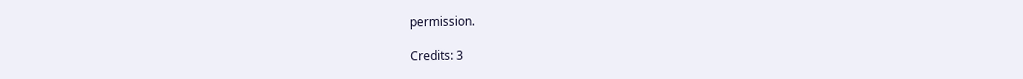permission.

Credits: 3